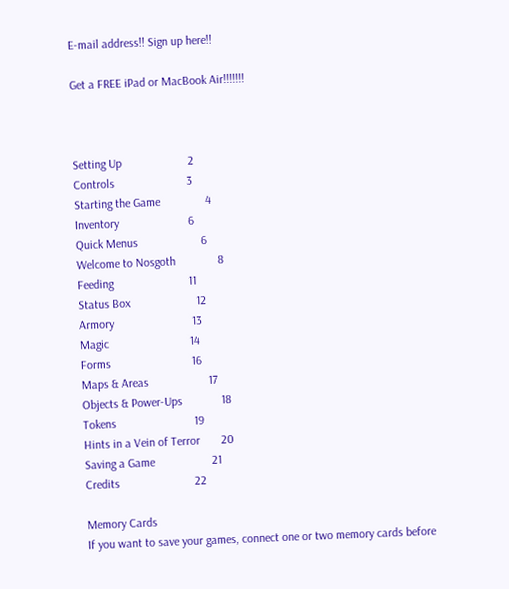E-mail address!! Sign up here!!

Get a FREE iPad or MacBook Air!!!!!!!



Setting Up                      2
Controls                        3
Starting the Game               4
Inventory                       6
Quick Menus                     6
Welcome to Nosgoth              8
Feeding                         11
Status Box                      12
Armory                          13
Magic                           14
Forms                           16
Maps & Areas                    17
Objects & Power-Ups             18
Tokens                          19
Hints in a Vein of Terror       20
Saving a Game                   21
Credits                         22

Memory Cards
If you want to save your games, connect one or two memory cards before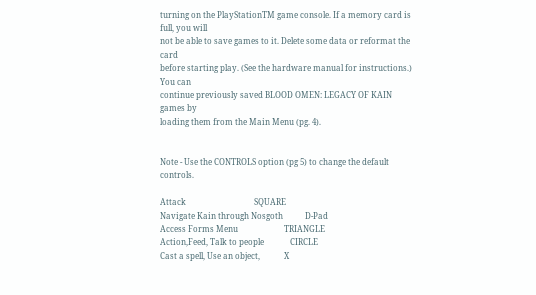turning on the PlayStationTM game console. If a memory card is full, you will
not be able to save games to it. Delete some data or reformat the card
before starting play. (See the hardware manual for instructions.) You can
continue previously saved BLOOD OMEN: LEGACY OF KAIN games by
loading them from the Main Menu (pg. 4).


Note - Use the CONTROLS option (pg 5) to change the default controls.

Attack                                  SQUARE
Navigate Kain through Nosgoth           D-Pad
Access Forms Menu                       TRIANGLE
Action,Feed, Talk to people             CIRCLE
Cast a spell, Use an object,            X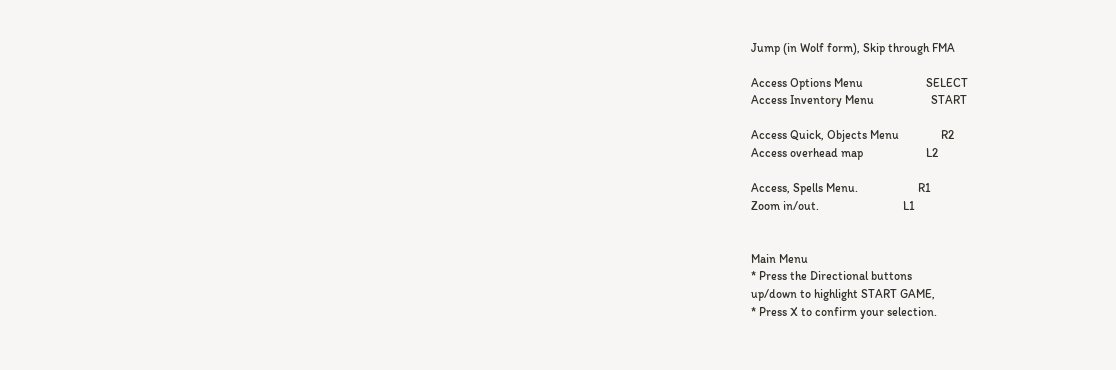Jump (in Wolf form), Skip through FMA

Access Options Menu                     SELECT
Access Inventory Menu                   START

Access Quick, Objects Menu              R2
Access overhead map                     L2

Access, Spells Menu.                    R1
Zoom in/out.                            L1


Main Menu
* Press the Directional buttons
up/down to highlight START GAME,
* Press X to confirm your selection.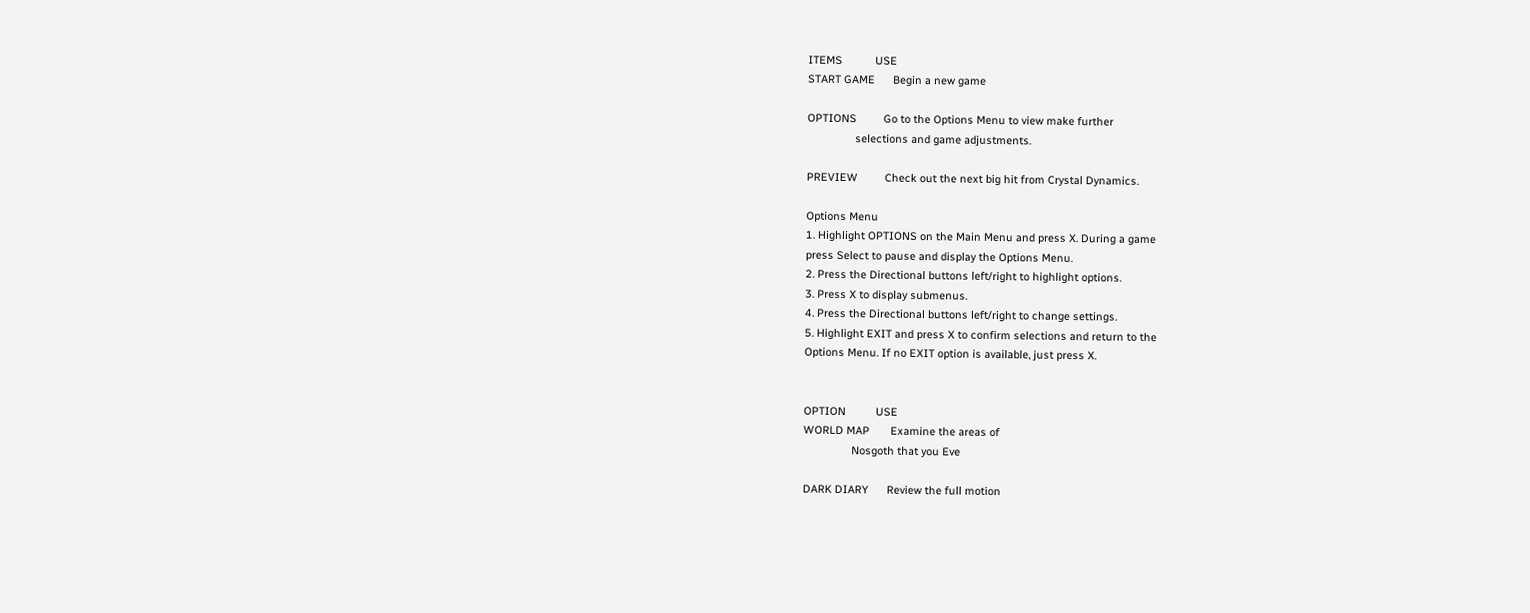ITEMS           USE
START GAME      Begin a new game

OPTIONS         Go to the Options Menu to view make further
                selections and game adjustments.

PREVIEW         Check out the next big hit from Crystal Dynamics.

Options Menu
1. Highlight OPTIONS on the Main Menu and press X. During a game
press Select to pause and display the Options Menu.
2. Press the Directional buttons left/right to highlight options.
3. Press X to display submenus.
4. Press the Directional buttons left/right to change settings.
5. Highlight EXIT and press X to confirm selections and return to the
Options Menu. If no EXIT option is available, just press X.


OPTION          USE
WORLD MAP       Examine the areas of
                Nosgoth that you Eve

DARK DIARY      Review the full motion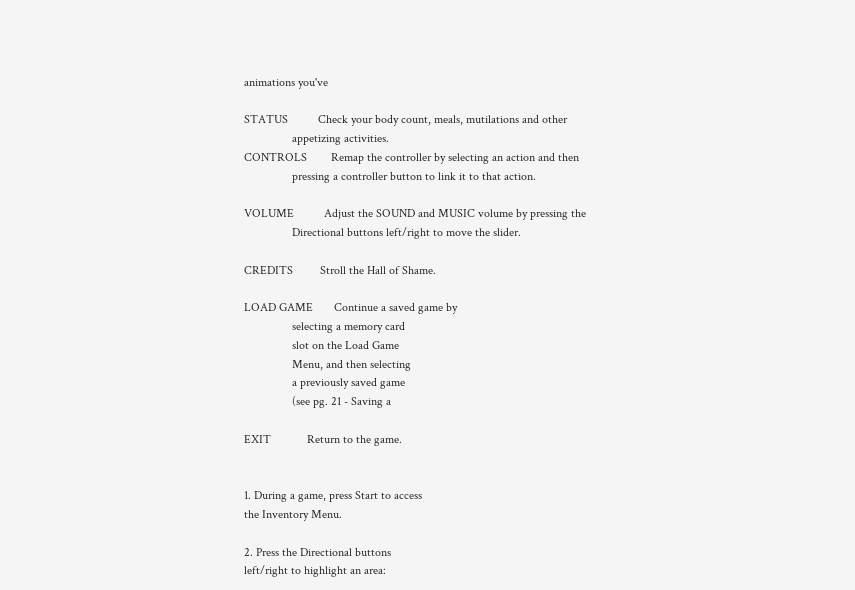animations you've

STATUS          Check your body count, meals, mutilations and other
                appetizing activities.
CONTROLS        Remap the controller by selecting an action and then
                pressing a controller button to link it to that action.

VOLUME          Adjust the SOUND and MUSIC volume by pressing the
                Directional buttons left/right to move the slider.

CREDITS         Stroll the Hall of Shame.

LOAD GAME       Continue a saved game by
                selecting a memory card
                slot on the Load Game
                Menu, and then selecting
                a previously saved game
                (see pg. 21 - Saving a

EXIT            Return to the game.


1. During a game, press Start to access
the Inventory Menu.

2. Press the Directional buttons
left/right to highlight an area: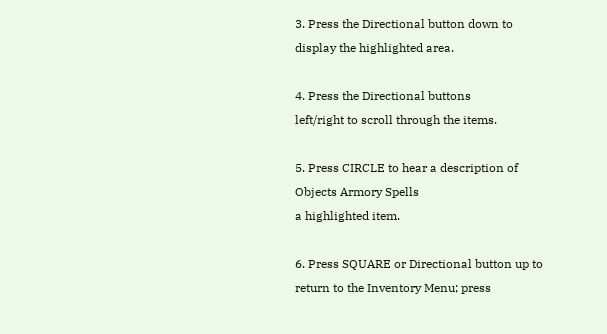3. Press the Directional button down to
display the highlighted area.

4. Press the Directional buttons
left/right to scroll through the items.

5. Press CIRCLE to hear a description of Objects Armory Spells
a highlighted item.

6. Press SQUARE or Directional button up to
return to the Inventory Menu; press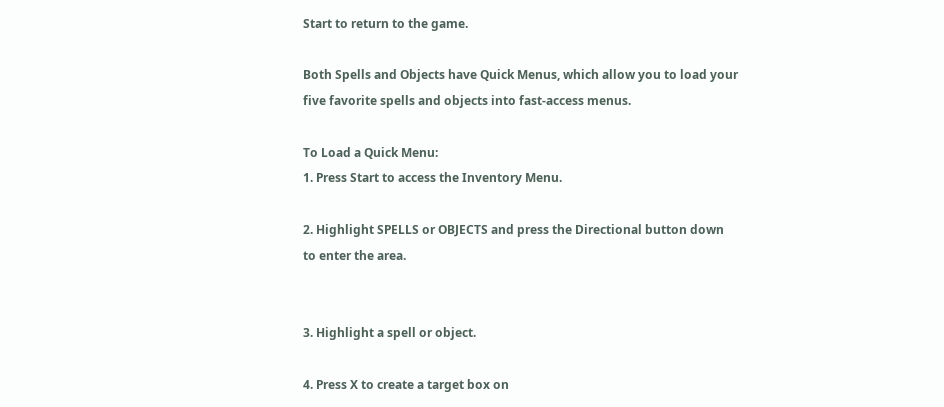Start to return to the game.

Both Spells and Objects have Quick Menus, which allow you to load your
five favorite spells and objects into fast-access menus.

To Load a Quick Menu:
1. Press Start to access the Inventory Menu.

2. Highlight SPELLS or OBJECTS and press the Directional button down
to enter the area.


3. Highlight a spell or object.

4. Press X to create a target box on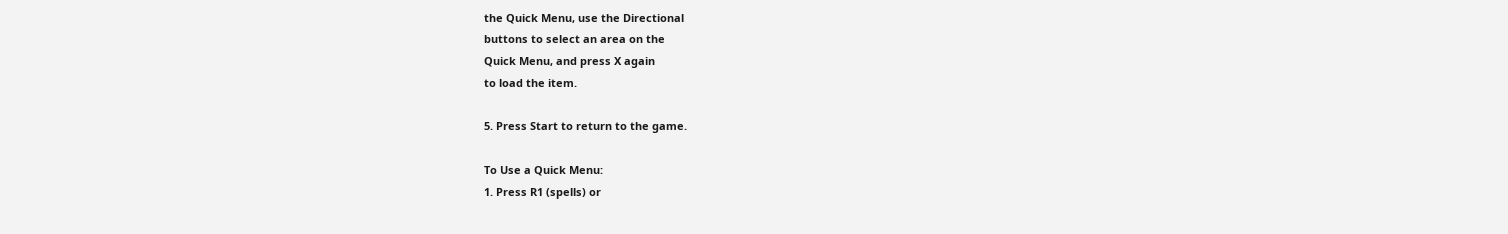the Quick Menu, use the Directional
buttons to select an area on the
Quick Menu, and press X again
to load the item.

5. Press Start to return to the game.

To Use a Quick Menu:
1. Press R1 (spells) or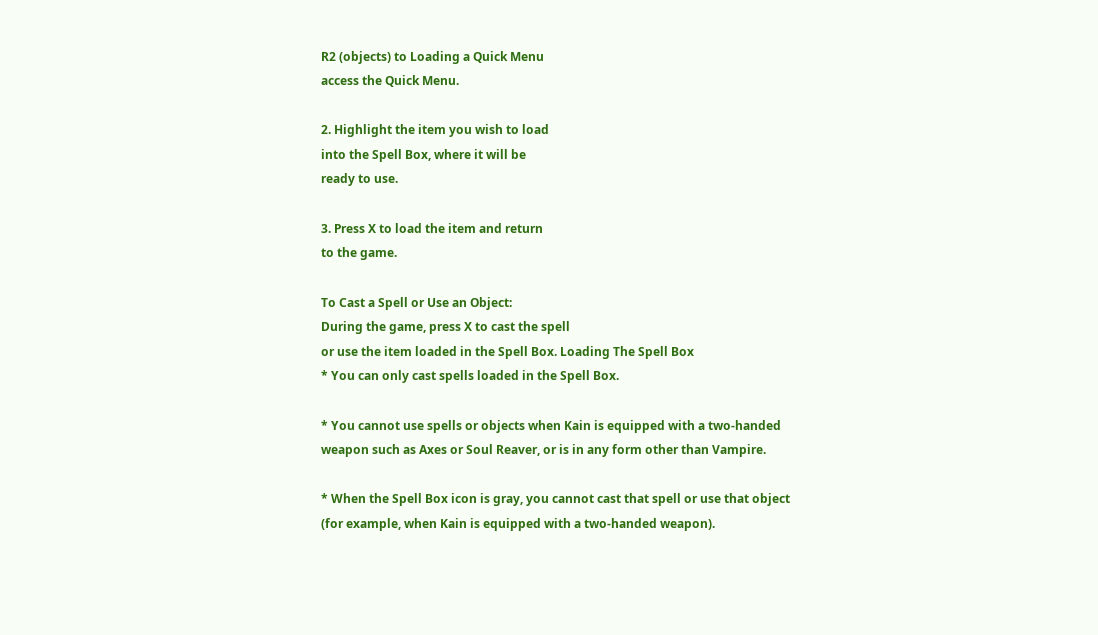R2 (objects) to Loading a Quick Menu
access the Quick Menu.

2. Highlight the item you wish to load
into the Spell Box, where it will be
ready to use.

3. Press X to load the item and return
to the game.

To Cast a Spell or Use an Object:
During the game, press X to cast the spell
or use the item loaded in the Spell Box. Loading The Spell Box
* You can only cast spells loaded in the Spell Box.

* You cannot use spells or objects when Kain is equipped with a two-handed
weapon such as Axes or Soul Reaver, or is in any form other than Vampire.

* When the Spell Box icon is gray, you cannot cast that spell or use that object
(for example, when Kain is equipped with a two-handed weapon).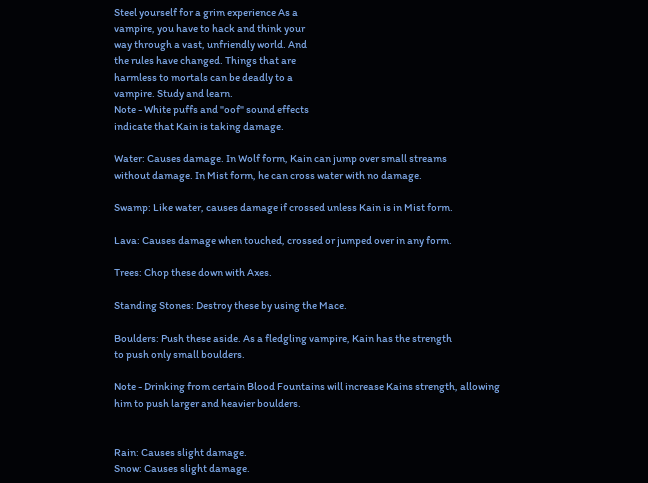Steel yourself for a grim experience As a
vampire, you have to hack and think your
way through a vast, unfriendly world. And
the rules have changed. Things that are
harmless to mortals can be deadly to a
vampire. Study and learn.
Note - White puffs and "oof" sound effects
indicate that Kain is taking damage.

Water: Causes damage. In Wolf form, Kain can jump over small streams
without damage. In Mist form, he can cross water with no damage.

Swamp: Like water, causes damage if crossed unless Kain is in Mist form.

Lava: Causes damage when touched, crossed or jumped over in any form.

Trees: Chop these down with Axes.

Standing Stones: Destroy these by using the Mace.

Boulders: Push these aside. As a fledgling vampire, Kain has the strength
to push only small boulders.

Note - Drinking from certain Blood Fountains will increase Kains strength, allowing
him to push larger and heavier boulders.


Rain: Causes slight damage.
Snow: Causes slight damage.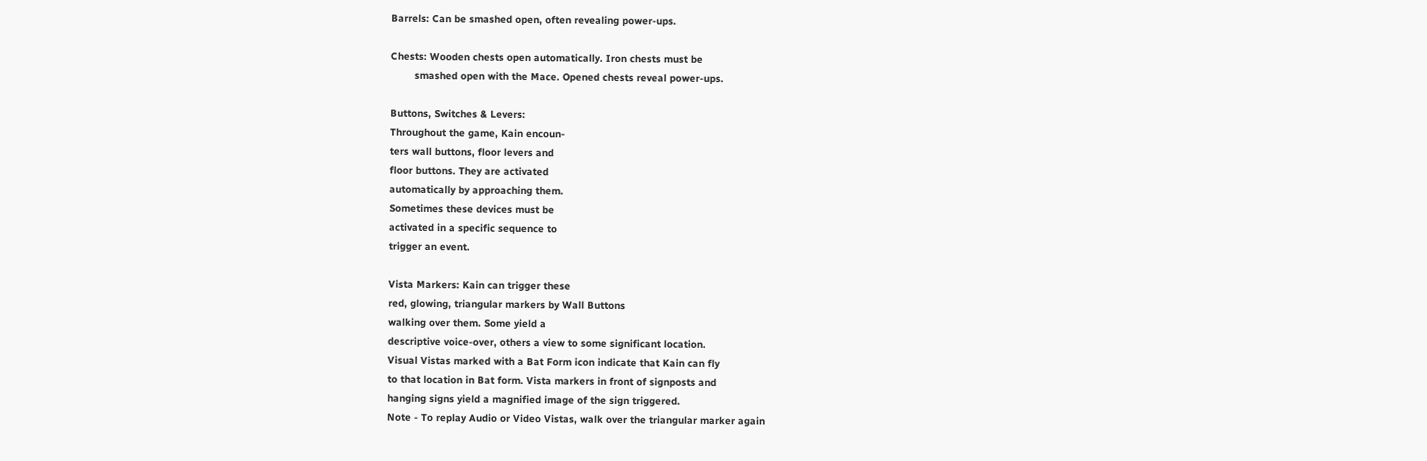Barrels: Can be smashed open, often revealing power-ups.

Chests: Wooden chests open automatically. Iron chests must be
        smashed open with the Mace. Opened chests reveal power-ups.

Buttons, Switches & Levers:
Throughout the game, Kain encoun-
ters wall buttons, floor levers and
floor buttons. They are activated
automatically by approaching them.
Sometimes these devices must be
activated in a specific sequence to
trigger an event.

Vista Markers: Kain can trigger these
red, glowing, triangular markers by Wall Buttons
walking over them. Some yield a
descriptive voice-over, others a view to some significant location.
Visual Vistas marked with a Bat Form icon indicate that Kain can fly
to that location in Bat form. Vista markers in front of signposts and
hanging signs yield a magnified image of the sign triggered.
Note - To replay Audio or Video Vistas, walk over the triangular marker again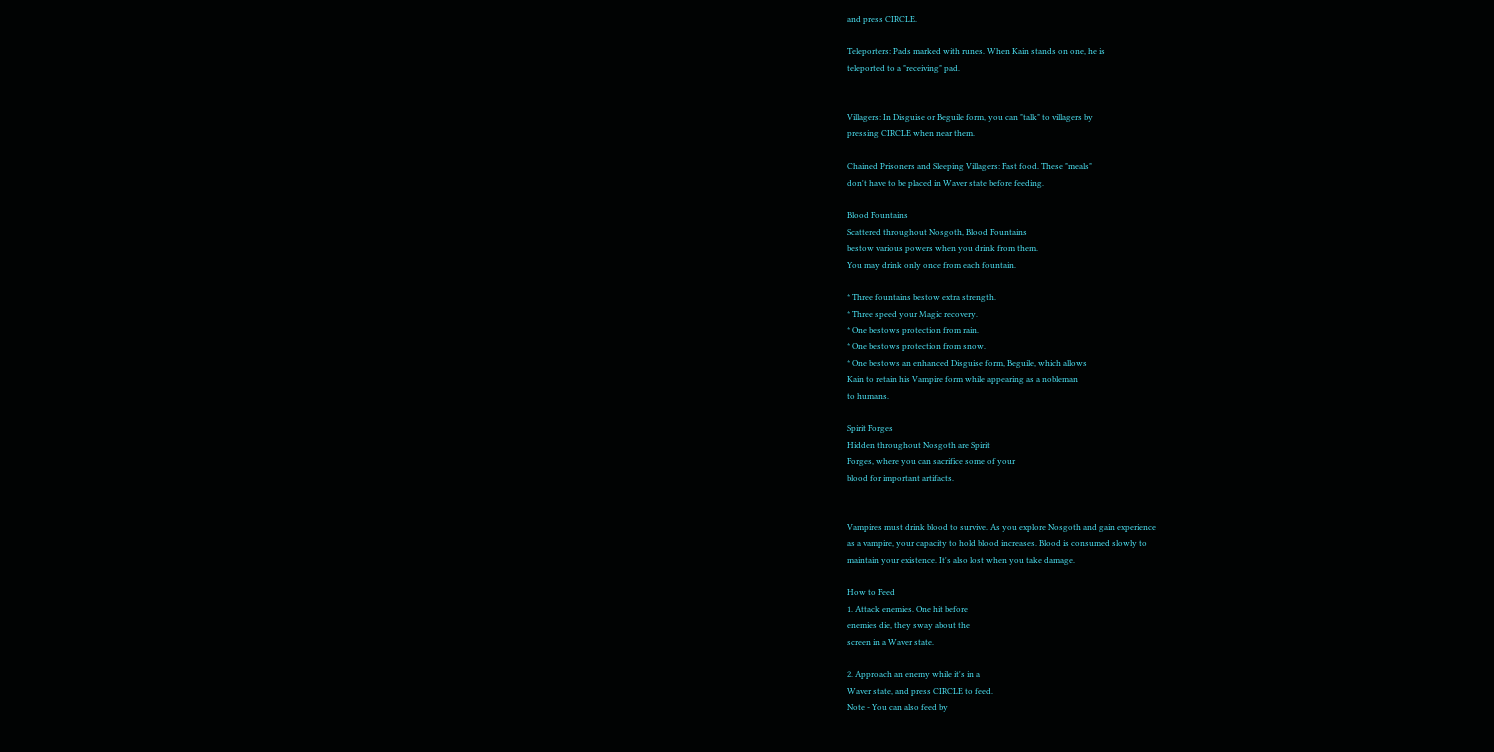and press CIRCLE.

Teleporters: Pads marked with runes. When Kain stands on one, he is
teleported to a "receiving" pad.


Villagers: In Disguise or Beguile form, you can "talk" to villagers by
pressing CIRCLE when near them.

Chained Prisoners and Sleeping Villagers: Fast food. These "meals"
don't have to be placed in Waver state before feeding.

Blood Fountains
Scattered throughout Nosgoth, Blood Fountains
bestow various powers when you drink from them.
You may drink only once from each fountain.

* Three fountains bestow extra strength.
* Three speed your Magic recovery.
* One bestows protection from rain.
* One bestows protection from snow.
* One bestows an enhanced Disguise form, Beguile, which allows
Kain to retain his Vampire form while appearing as a nobleman
to humans.

Spirit Forges
Hidden throughout Nosgoth are Spirit
Forges, where you can sacrifice some of your
blood for important artifacts.


Vampires must drink blood to survive. As you explore Nosgoth and gain experience
as a vampire, your capacity to hold blood increases. Blood is consumed slowly to
maintain your existence. It's also lost when you take damage.

How to Feed
1. Attack enemies. One hit before
enemies die, they sway about the
screen in a Waver state.

2. Approach an enemy while it's in a
Waver state, and press CIRCLE to feed.
Note - You can also feed by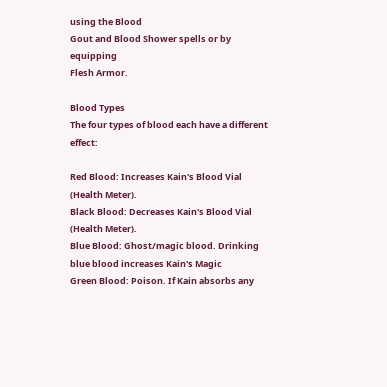using the Blood
Gout and Blood Shower spells or by equipping
Flesh Armor.

Blood Types
The four types of blood each have a different effect:

Red Blood: Increases Kain's Blood Vial (Health Meter).
Black Blood: Decreases Kain's Blood Vial (Health Meter).
Blue Blood: Ghost/magic blood. Drinking blue blood increases Kain's Magic
Green Blood: Poison. If Kain absorbs any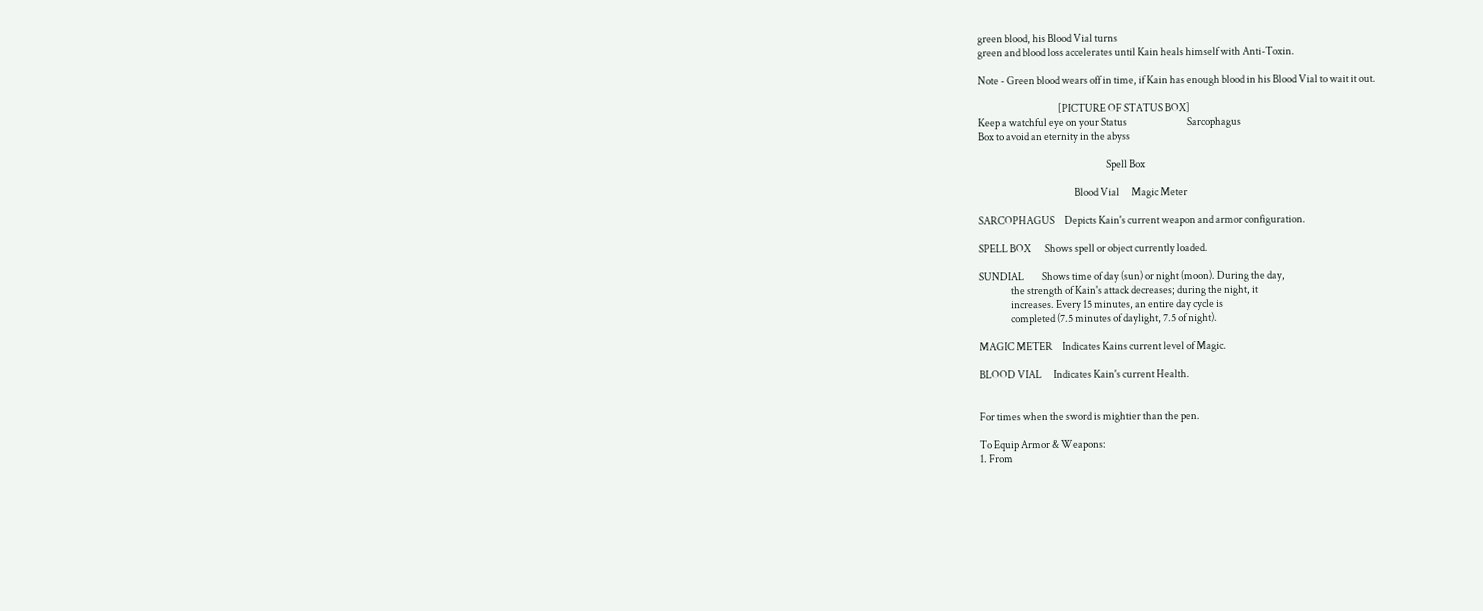green blood, his Blood Vial turns
green and blood loss accelerates until Kain heals himself with Anti-Toxin.

Note - Green blood wears off in time, if Kain has enough blood in his Blood Vial to wait it out.

                                        [PICTURE OF STATUS BOX]
Keep a watchful eye on your Status                              Sarcophagus
Box to avoid an eternity in the abyss

                                                                Spell Box

                                                Blood Vial      Magic Meter

SARCOPHAGUS     Depicts Kain's current weapon and armor configuration.

SPELL BOX       Shows spell or object currently loaded.

SUNDIAL         Shows time of day (sun) or night (moon). During the day,
                the strength of Kain's attack decreases; during the night, it
                increases. Every 15 minutes, an entire day cycle is
                completed (7.5 minutes of daylight, 7.5 of night).

MAGIC METER     Indicates Kains current level of Magic.

BLOOD VIAL      Indicates Kain's current Health.


For times when the sword is mightier than the pen.

To Equip Armor & Weapons:
1. From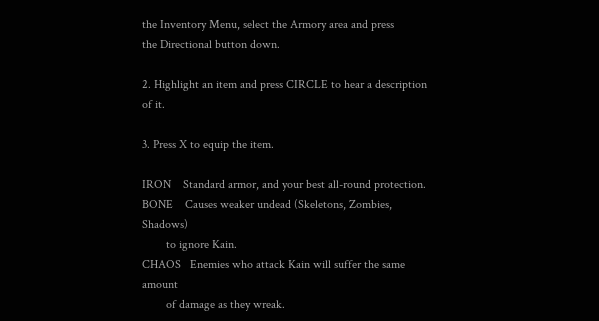the Inventory Menu, select the Armory area and press
the Directional button down.

2. Highlight an item and press CIRCLE to hear a description of it.

3. Press X to equip the item.

IRON    Standard armor, and your best all-round protection.
BONE    Causes weaker undead (Skeletons, Zombies, Shadows)
        to ignore Kain.
CHAOS   Enemies who attack Kain will suffer the same amount
        of damage as they wreak.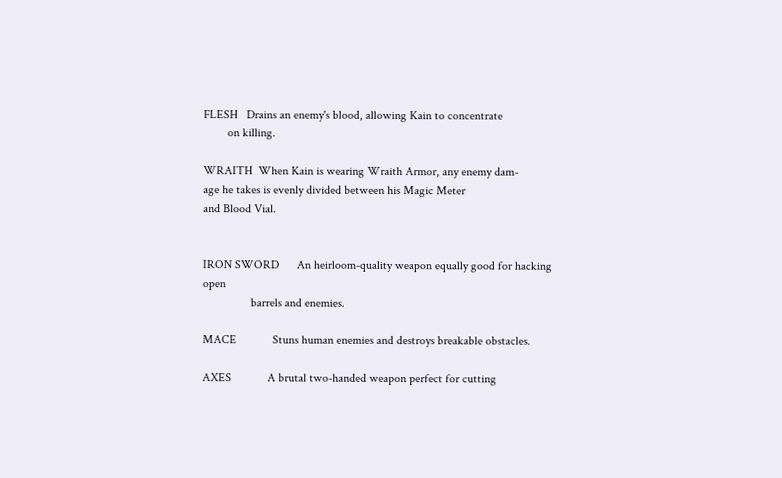FLESH   Drains an enemy's blood, allowing Kain to concentrate
        on killing.

WRAITH  When Kain is wearing Wraith Armor, any enemy dam-
age he takes is evenly divided between his Magic Meter
and Blood Vial.


IRON SWORD      An heirloom-quality weapon equally good for hacking open
                barrels and enemies.

MACE            Stuns human enemies and destroys breakable obstacles.

AXES            A brutal two-handed weapon perfect for cutting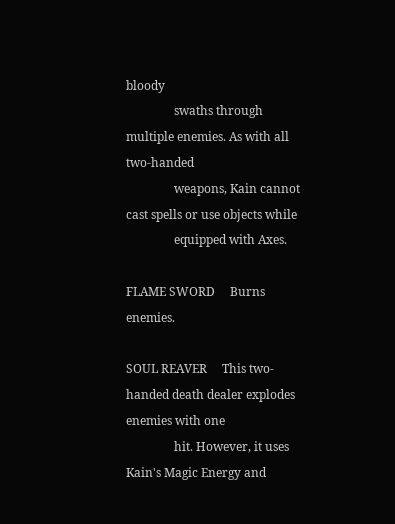bloody
                swaths through multiple enemies. As with all two-handed
                weapons, Kain cannot cast spells or use objects while
                equipped with Axes.

FLAME SWORD     Burns enemies.

SOUL REAVER     This two-handed death dealer explodes enemies with one
                hit. However, it uses Kain's Magic Energy and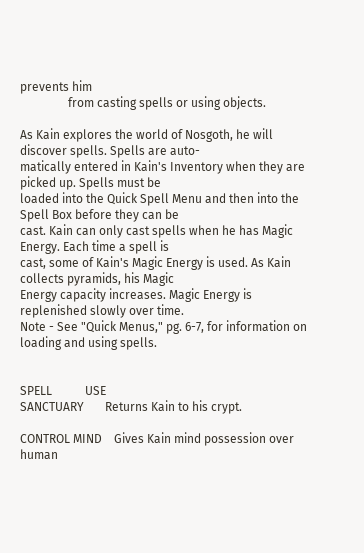prevents him
                from casting spells or using objects.

As Kain explores the world of Nosgoth, he will discover spells. Spells are auto-
matically entered in Kain's Inventory when they are picked up. Spells must be
loaded into the Quick Spell Menu and then into the Spell Box before they can be
cast. Kain can only cast spells when he has Magic Energy. Each time a spell is
cast, some of Kain's Magic Energy is used. As Kain collects pyramids, his Magic
Energy capacity increases. Magic Energy is replenished slowly over time.
Note - See "Quick Menus," pg. 6-7, for information on loading and using spells.


SPELL           USE
SANCTUARY       Returns Kain to his crypt.

CONTROL MIND    Gives Kain mind possession over human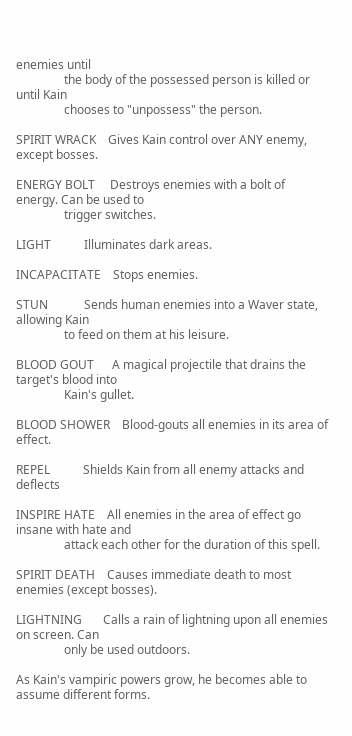enemies until
                the body of the possessed person is killed or until Kain
                chooses to "unpossess" the person.

SPIRIT WRACK    Gives Kain control over ANY enemy, except bosses.

ENERGY BOLT     Destroys enemies with a bolt of energy. Can be used to
                trigger switches.

LIGHT           Illuminates dark areas.

INCAPACITATE    Stops enemies.

STUN            Sends human enemies into a Waver state, allowing Kain
                to feed on them at his leisure.

BLOOD GOUT      A magical projectile that drains the target's blood into
                Kain's gullet.

BLOOD SHOWER    Blood-gouts all enemies in its area of effect.

REPEL           Shields Kain from all enemy attacks and deflects

INSPIRE HATE    All enemies in the area of effect go insane with hate and
                attack each other for the duration of this spell.

SPIRIT DEATH    Causes immediate death to most enemies (except bosses).

LIGHTNING       Calls a rain of lightning upon all enemies on screen. Can
                only be used outdoors.

As Kain's vampiric powers grow, he becomes able to assume different forms.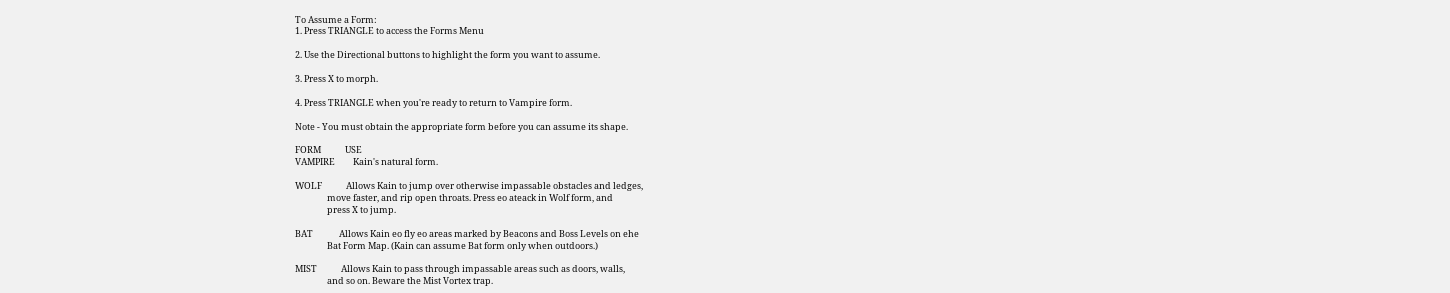To Assume a Form:
1. Press TRIANGLE to access the Forms Menu

2. Use the Directional buttons to highlight the form you want to assume.

3. Press X to morph.

4. Press TRIANGLE when you're ready to return to Vampire form.

Note - You must obtain the appropriate form before you can assume its shape.

FORM            USE
VAMPIRE         Kain's natural form.

WOLF            Allows Kain to jump over otherwise impassable obstacles and ledges,
                move faster, and rip open throats. Press eo ateack in Wolf form, and
                press X to jump.

BAT             Allows Kain eo fly eo areas marked by Beacons and Boss Levels on ehe
                Bat Form Map. (Kain can assume Bat form only when outdoors.)

MIST            Allows Kain to pass through impassable areas such as doors, walls,
                and so on. Beware the Mist Vortex trap.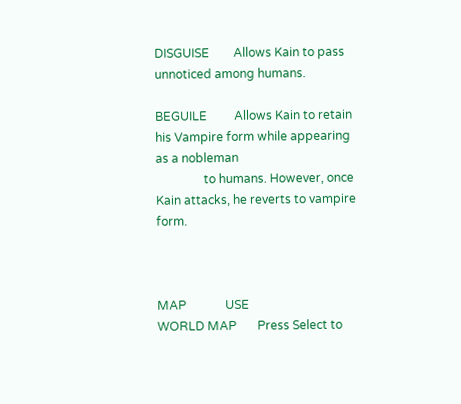DISGUISE        Allows Kain to pass unnoticed among humans.

BEGUILE         Allows Kain to retain his Vampire form while appearing as a nobleman
                to humans. However, once Kain attacks, he reverts to vampire form.



MAP             USE
WORLD MAP       Press Select to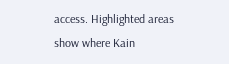access. Highlighted areas show where Kain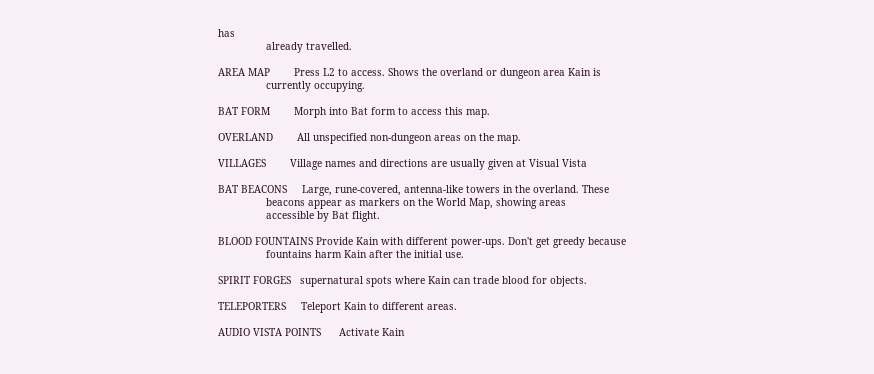has
                already travelled.

AREA MAP        Press L2 to access. Shows the overland or dungeon area Kain is
                currently occupying.

BAT FORM        Morph into Bat form to access this map.

OVERLAND        All unspecified non-dungeon areas on the map.

VILLAGES        Village names and directions are usually given at Visual Vista

BAT BEACONS     Large, rune-covered, antenna-like towers in the overland. These
                beacons appear as markers on the World Map, showing areas
                accessible by Bat flight.

BLOOD FOUNTAINS Provide Kain with different power-ups. Don't get greedy because
                fountains harm Kain after the initial use.

SPIRIT FORGES   supernatural spots where Kain can trade blood for objects.

TELEPORTERS     Teleport Kain to different areas.

AUDIO VISTA POINTS      Activate Kain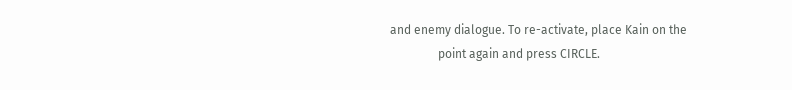and enemy dialogue. To re-activate, place Kain on the
                point again and press CIRCLE.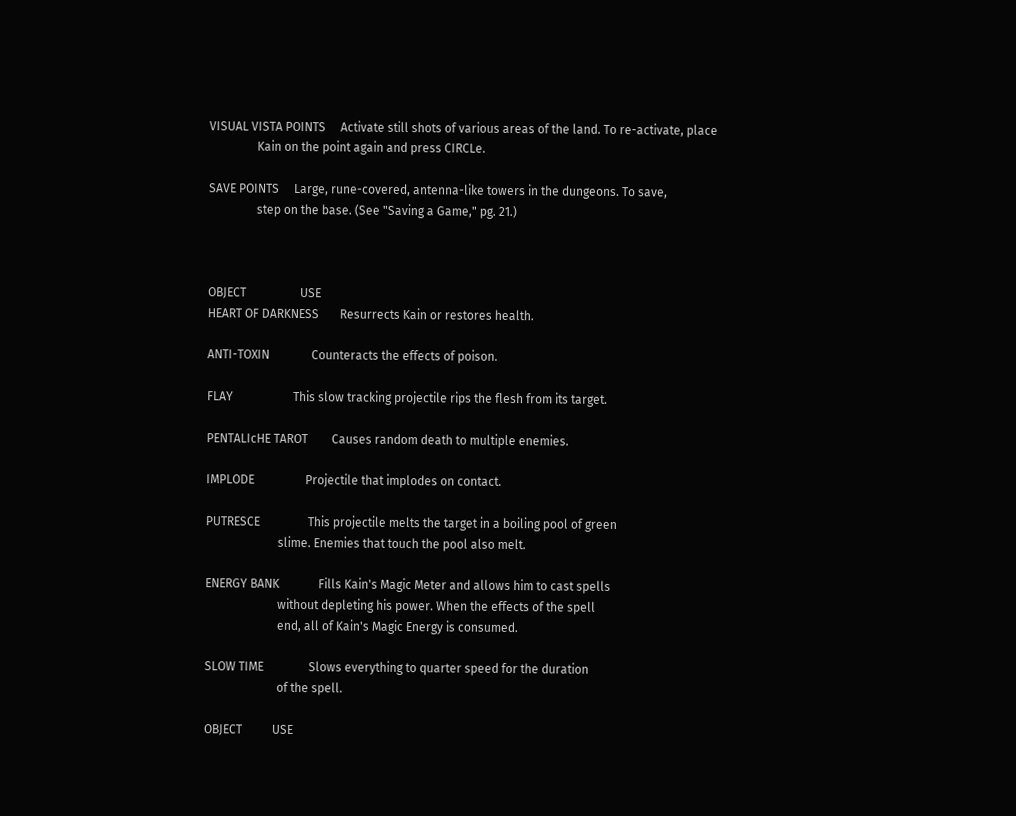VISUAL VISTA POINTS     Activate still shots of various areas of the land. To re-activate, place
                Kain on the point again and press CIRCLe.

SAVE POINTS     Large, rune-covered, antenna-like towers in the dungeons. To save,
                step on the base. (See "Saving a Game," pg. 21.)



OBJECT                  USE
HEART OF DARKNESS       Resurrects Kain or restores health.

ANTI-TOXIN              Counteracts the effects of poison.

FLAY                    This slow tracking projectile rips the flesh from its target.

PENTALIcHE TAROT        Causes random death to multiple enemies.

IMPLODE                 Projectile that implodes on contact.

PUTRESCE                This projectile melts the target in a boiling pool of green
                        slime. Enemies that touch the pool also melt.

ENERGY BANK             Fills Kain's Magic Meter and allows him to cast spells
                        without depleting his power. When the effects of the spell
                        end, all of Kain's Magic Energy is consumed.

SLOW TIME               Slows everything to quarter speed for the duration
                        of the spell.

OBJECT          USE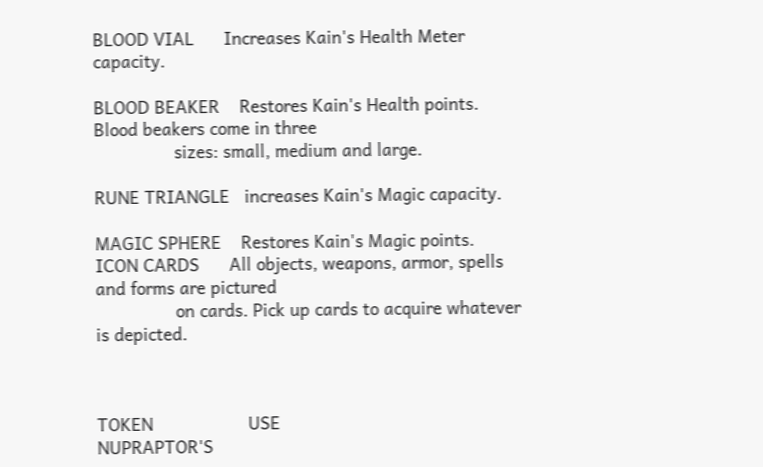BLOOD VIAL      Increases Kain's Health Meter capacity.

BLOOD BEAKER    Restores Kain's Health points. Blood beakers come in three
                sizes: small, medium and large.

RUNE TRIANGLE   increases Kain's Magic capacity.

MAGIC SPHERE    Restores Kain's Magic points.
ICON CARDS      All objects, weapons, armor, spells and forms are pictured
                on cards. Pick up cards to acquire whatever is depicted.



TOKEN                   USE
NUPRAPTOR'S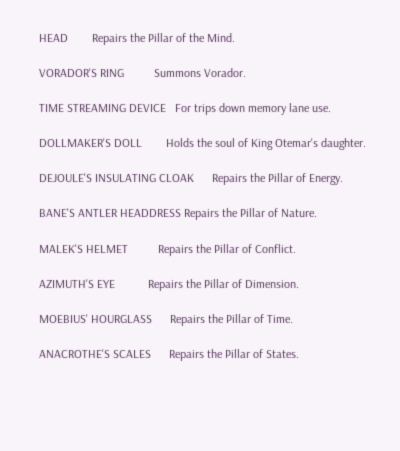HEAD        Repairs the Pillar of the Mind.

VORADOR'S RING          Summons Vorador.

TIME STREAMING DEVICE   For trips down memory lane use.

DOLLMAKER'S DOLL        Holds the soul of King Otemar's daughter.

DEJOULE'S INSULATING CLOAK      Repairs the Pillar of Energy.

BANE'S ANTLER HEADDRESS Repairs the Pillar of Nature.

MALEK'S HELMET          Repairs the Pillar of Conflict.

AZIMUTH'S EYE           Repairs the Pillar of Dimension.

MOEBIUS' HOURGLASS      Repairs the Pillar of Time.

ANACROTHE'S SCALES      Repairs the Pillar of States.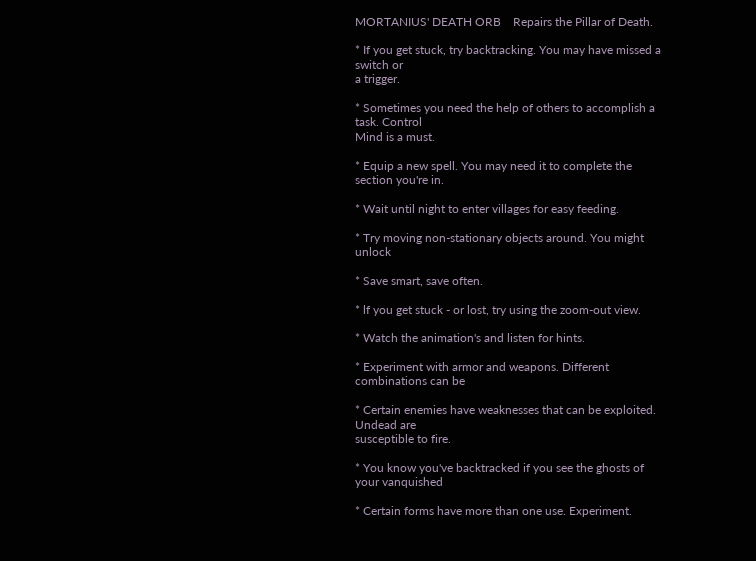MORTANIUS' DEATH ORB    Repairs the Pillar of Death.

* If you get stuck, try backtracking. You may have missed a switch or
a trigger.

* Sometimes you need the help of others to accomplish a task. Control
Mind is a must.

* Equip a new spell. You may need it to complete the section you're in.

* Wait until night to enter villages for easy feeding.

* Try moving non-stationary objects around. You might unlock

* Save smart, save often.

* lf you get stuck - or lost, try using the zoom-out view.

* Watch the animation's and listen for hints.

* Experiment with armor and weapons. Different combinations can be

* Certain enemies have weaknesses that can be exploited. Undead are
susceptible to fire.

* You know you've backtracked if you see the ghosts of your vanquished

* Certain forms have more than one use. Experiment.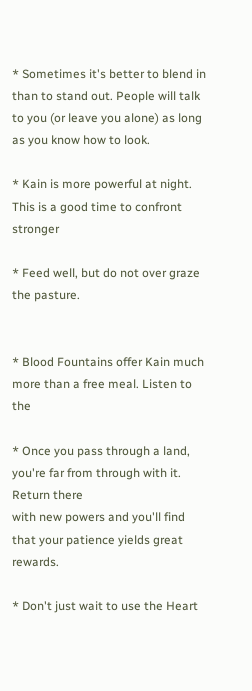* Sometimes it's better to blend in than to stand out. People will talk
to you (or leave you alone) as long as you know how to look.

* Kain is more powerful at night. This is a good time to confront stronger

* Feed well, but do not over graze the pasture.


* Blood Fountains offer Kain much more than a free meal. Listen to the

* Once you pass through a land, you're far from through with it. Return there
with new powers and you'll find that your patience yields great rewards.

* Don't just wait to use the Heart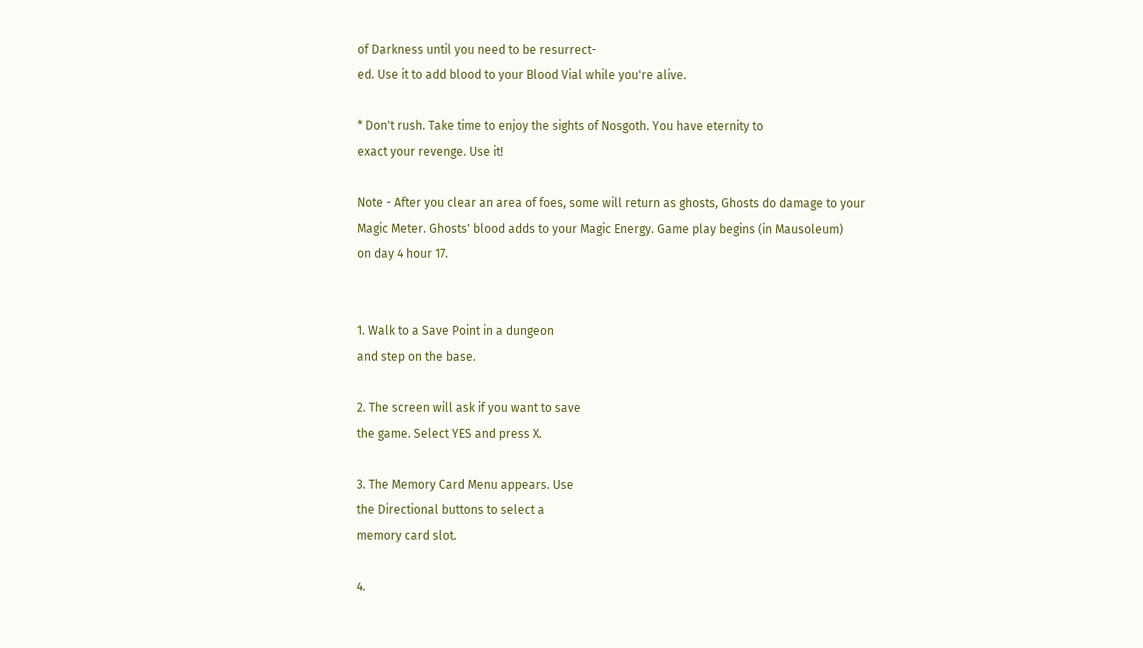of Darkness until you need to be resurrect-
ed. Use it to add blood to your Blood Vial while you're alive.

* Don't rush. Take time to enjoy the sights of Nosgoth. You have eternity to
exact your revenge. Use it!

Note - After you clear an area of foes, some will return as ghosts, Ghosts do damage to your
Magic Meter. Ghosts' blood adds to your Magic Energy. Game play begins (in Mausoleum)
on day 4 hour 17.


1. Walk to a Save Point in a dungeon
and step on the base.

2. The screen will ask if you want to save
the game. Select YES and press X.

3. The Memory Card Menu appears. Use
the Directional buttons to select a
memory card slot.

4.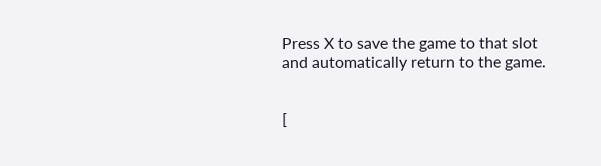Press X to save the game to that slot
and automatically return to the game.


[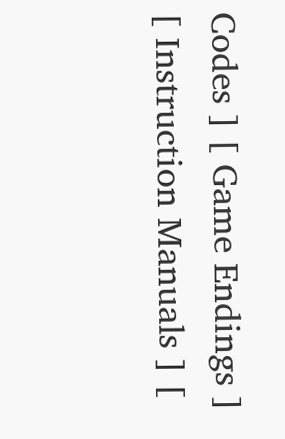Codes ] [ Game Endings ] [ Instruction Manuals ] [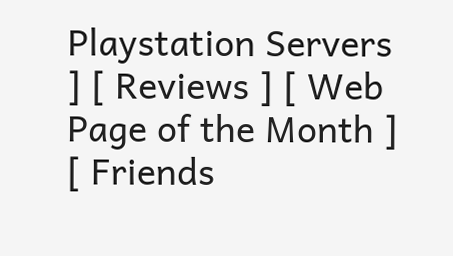Playstation Servers ] [ Reviews ] [ Web Page of the Month ] [ Friends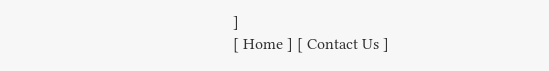]
[ Home ] [ Contact Us ]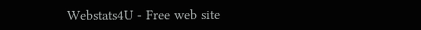Webstats4U - Free web site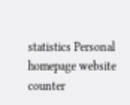statistics Personal homepage website counter